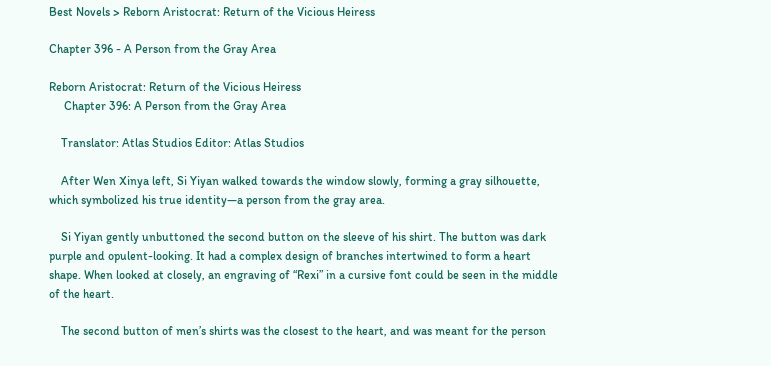Best Novels > Reborn Aristocrat: Return of the Vicious Heiress

Chapter 396 - A Person from the Gray Area

Reborn Aristocrat: Return of the Vicious Heiress
     Chapter 396: A Person from the Gray Area

    Translator: Atlas Studios Editor: Atlas Studios

    After Wen Xinya left, Si Yiyan walked towards the window slowly, forming a gray silhouette, which symbolized his true identity—a person from the gray area.

    Si Yiyan gently unbuttoned the second button on the sleeve of his shirt. The button was dark purple and opulent-looking. It had a complex design of branches intertwined to form a heart shape. When looked at closely, an engraving of “Rexi” in a cursive font could be seen in the middle of the heart.

    The second button of men’s shirts was the closest to the heart, and was meant for the person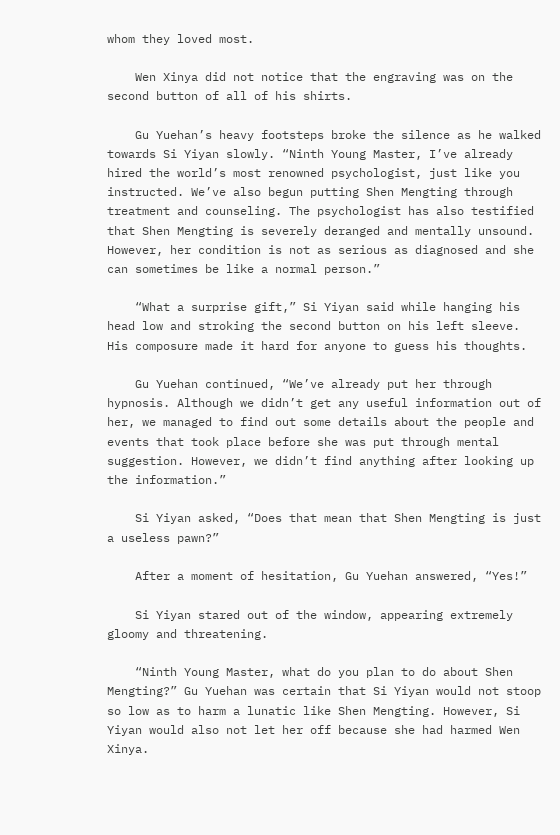whom they loved most.

    Wen Xinya did not notice that the engraving was on the second button of all of his shirts.

    Gu Yuehan’s heavy footsteps broke the silence as he walked towards Si Yiyan slowly. “Ninth Young Master, I’ve already hired the world’s most renowned psychologist, just like you instructed. We’ve also begun putting Shen Mengting through treatment and counseling. The psychologist has also testified that Shen Mengting is severely deranged and mentally unsound. However, her condition is not as serious as diagnosed and she can sometimes be like a normal person.”

    “What a surprise gift,” Si Yiyan said while hanging his head low and stroking the second button on his left sleeve. His composure made it hard for anyone to guess his thoughts.

    Gu Yuehan continued, “We’ve already put her through hypnosis. Although we didn’t get any useful information out of her, we managed to find out some details about the people and events that took place before she was put through mental suggestion. However, we didn’t find anything after looking up the information.”

    Si Yiyan asked, “Does that mean that Shen Mengting is just a useless pawn?”

    After a moment of hesitation, Gu Yuehan answered, “Yes!”

    Si Yiyan stared out of the window, appearing extremely gloomy and threatening.

    “Ninth Young Master, what do you plan to do about Shen Mengting?” Gu Yuehan was certain that Si Yiyan would not stoop so low as to harm a lunatic like Shen Mengting. However, Si Yiyan would also not let her off because she had harmed Wen Xinya.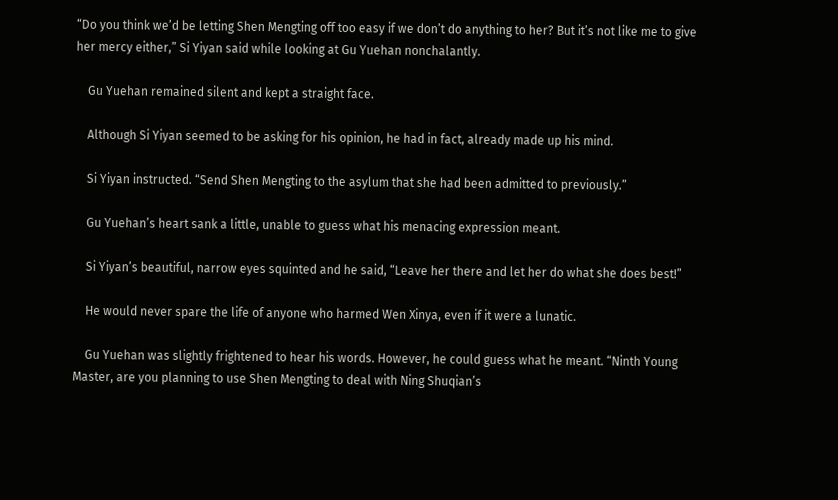“Do you think we’d be letting Shen Mengting off too easy if we don’t do anything to her? But it’s not like me to give her mercy either,” Si Yiyan said while looking at Gu Yuehan nonchalantly.

    Gu Yuehan remained silent and kept a straight face.

    Although Si Yiyan seemed to be asking for his opinion, he had in fact, already made up his mind.

    Si Yiyan instructed. “Send Shen Mengting to the asylum that she had been admitted to previously.”

    Gu Yuehan’s heart sank a little, unable to guess what his menacing expression meant.

    Si Yiyan’s beautiful, narrow eyes squinted and he said, “Leave her there and let her do what she does best!”

    He would never spare the life of anyone who harmed Wen Xinya, even if it were a lunatic.

    Gu Yuehan was slightly frightened to hear his words. However, he could guess what he meant. “Ninth Young Master, are you planning to use Shen Mengting to deal with Ning Shuqian’s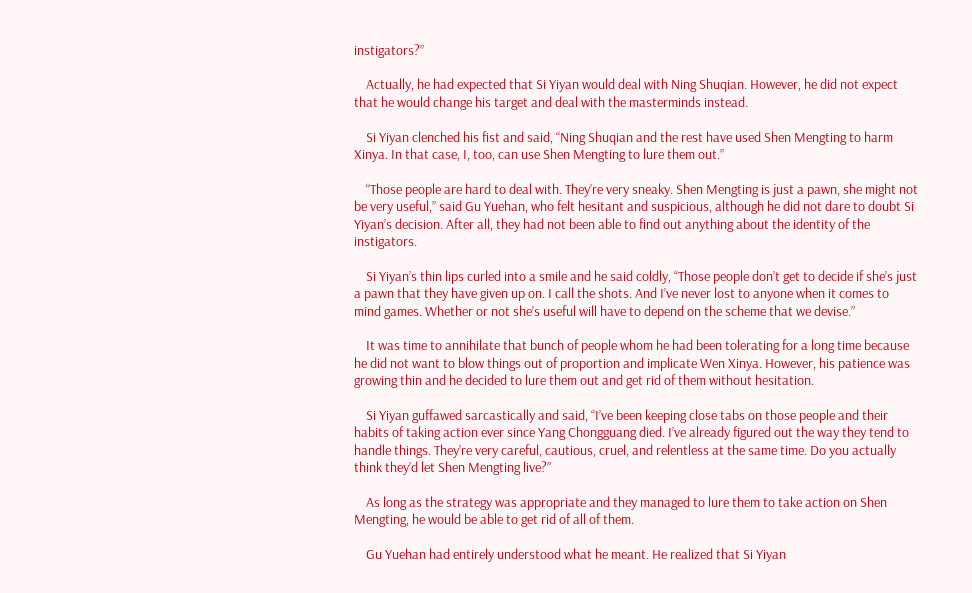instigators?”

    Actually, he had expected that Si Yiyan would deal with Ning Shuqian. However, he did not expect that he would change his target and deal with the masterminds instead.

    Si Yiyan clenched his fist and said, “Ning Shuqian and the rest have used Shen Mengting to harm Xinya. In that case, I, too, can use Shen Mengting to lure them out.”

    “Those people are hard to deal with. They’re very sneaky. Shen Mengting is just a pawn, she might not be very useful,” said Gu Yuehan, who felt hesitant and suspicious, although he did not dare to doubt Si Yiyan’s decision. After all, they had not been able to find out anything about the identity of the instigators.

    Si Yiyan’s thin lips curled into a smile and he said coldly, “Those people don’t get to decide if she’s just a pawn that they have given up on. I call the shots. And I’ve never lost to anyone when it comes to mind games. Whether or not she’s useful will have to depend on the scheme that we devise.”

    It was time to annihilate that bunch of people whom he had been tolerating for a long time because he did not want to blow things out of proportion and implicate Wen Xinya. However, his patience was growing thin and he decided to lure them out and get rid of them without hesitation.

    Si Yiyan guffawed sarcastically and said, “I’ve been keeping close tabs on those people and their habits of taking action ever since Yang Chongguang died. I’ve already figured out the way they tend to handle things. They’re very careful, cautious, cruel, and relentless at the same time. Do you actually think they’d let Shen Mengting live?”

    As long as the strategy was appropriate and they managed to lure them to take action on Shen Mengting, he would be able to get rid of all of them.

    Gu Yuehan had entirely understood what he meant. He realized that Si Yiyan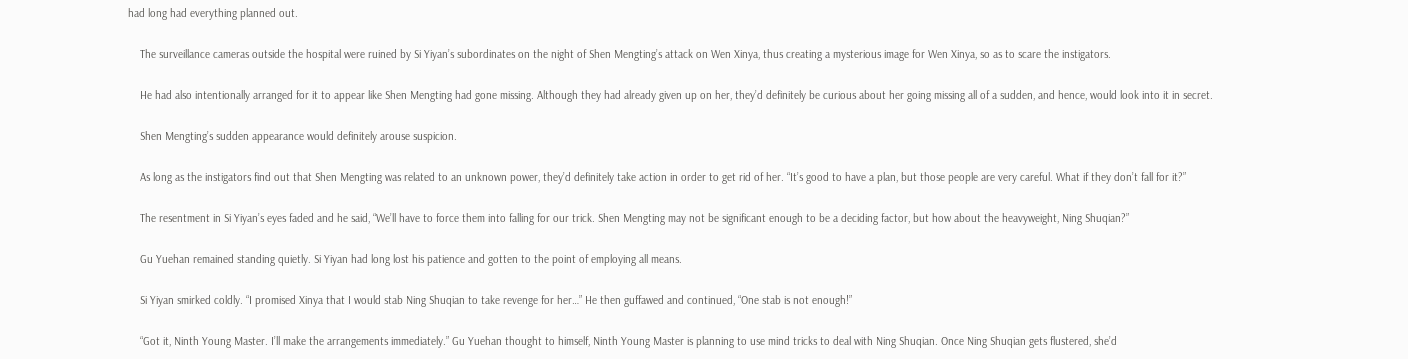had long had everything planned out.

    The surveillance cameras outside the hospital were ruined by Si Yiyan’s subordinates on the night of Shen Mengting’s attack on Wen Xinya, thus creating a mysterious image for Wen Xinya, so as to scare the instigators.

    He had also intentionally arranged for it to appear like Shen Mengting had gone missing. Although they had already given up on her, they’d definitely be curious about her going missing all of a sudden, and hence, would look into it in secret.

    Shen Mengting’s sudden appearance would definitely arouse suspicion.

    As long as the instigators find out that Shen Mengting was related to an unknown power, they’d definitely take action in order to get rid of her. “It’s good to have a plan, but those people are very careful. What if they don’t fall for it?”

    The resentment in Si Yiyan’s eyes faded and he said, “We’ll have to force them into falling for our trick. Shen Mengting may not be significant enough to be a deciding factor, but how about the heavyweight, Ning Shuqian?”

    Gu Yuehan remained standing quietly. Si Yiyan had long lost his patience and gotten to the point of employing all means.

    Si Yiyan smirked coldly. “I promised Xinya that I would stab Ning Shuqian to take revenge for her…” He then guffawed and continued, “One stab is not enough!”

    “Got it, Ninth Young Master. I’ll make the arrangements immediately.” Gu Yuehan thought to himself, Ninth Young Master is planning to use mind tricks to deal with Ning Shuqian. Once Ning Shuqian gets flustered, she’d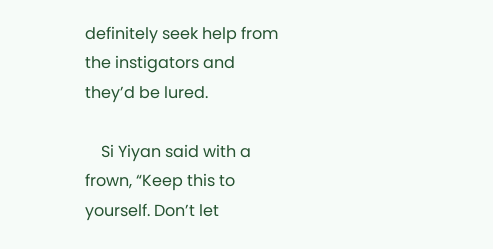definitely seek help from the instigators and they’d be lured.

    Si Yiyan said with a frown, “Keep this to yourself. Don’t let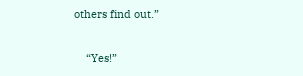others find out.”

    “Yes!”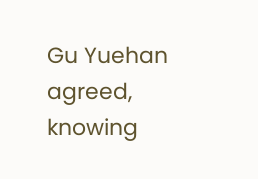Gu Yuehan agreed, knowing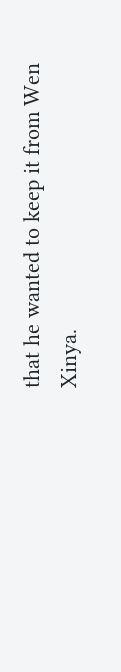that he wanted to keep it from Wen Xinya.